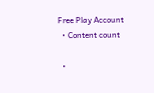Free Play Account
  • Content count

  •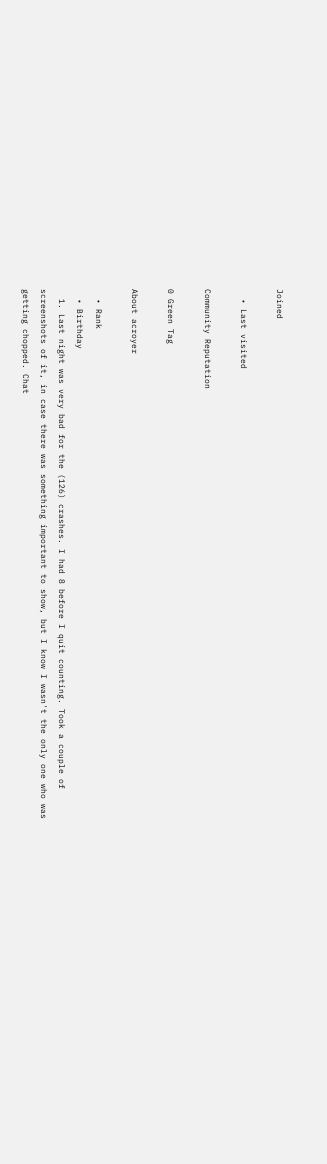Joined

  • Last visited

Community Reputation

0 Green Tag

About acroyer

  • Rank
  • Birthday
  1. Last night was very bad for the (126) crashes. I had 8 before I quit counting. Took a couple of screenshots of it, in case there was something important to show, but I know I wasn't the only one who was getting chopped. Chat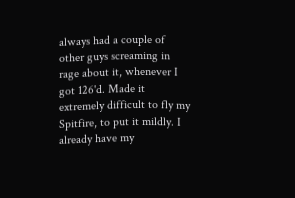always had a couple of other guys screaming in rage about it, whenever I got 126'd. Made it extremely difficult to fly my Spitfire, to put it mildly. I already have my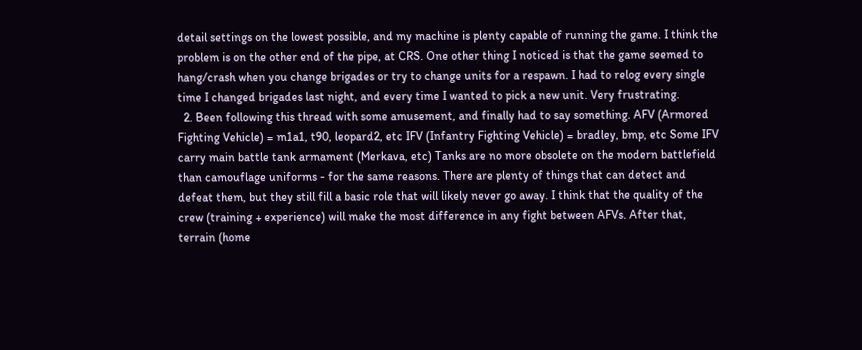detail settings on the lowest possible, and my machine is plenty capable of running the game. I think the problem is on the other end of the pipe, at CRS. One other thing I noticed is that the game seemed to hang/crash when you change brigades or try to change units for a respawn. I had to relog every single time I changed brigades last night, and every time I wanted to pick a new unit. Very frustrating.
  2. Been following this thread with some amusement, and finally had to say something. AFV (Armored Fighting Vehicle) = m1a1, t90, leopard2, etc IFV (Infantry Fighting Vehicle) = bradley, bmp, etc Some IFV carry main battle tank armament (Merkava, etc) Tanks are no more obsolete on the modern battlefield than camouflage uniforms - for the same reasons. There are plenty of things that can detect and defeat them, but they still fill a basic role that will likely never go away. I think that the quality of the crew (training + experience) will make the most difference in any fight between AFVs. After that, terrain (home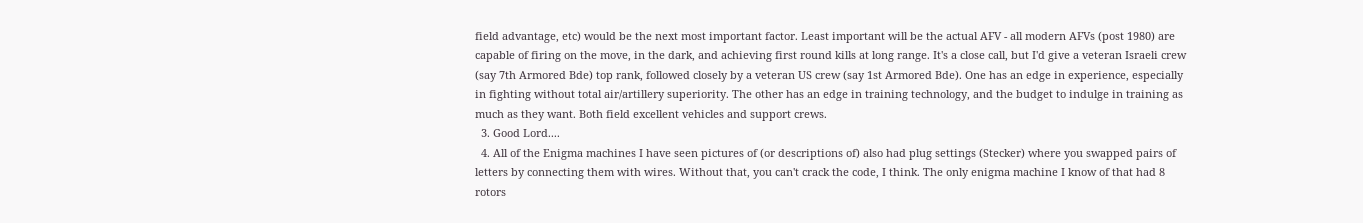field advantage, etc) would be the next most important factor. Least important will be the actual AFV - all modern AFVs (post 1980) are capable of firing on the move, in the dark, and achieving first round kills at long range. It's a close call, but I'd give a veteran Israeli crew (say 7th Armored Bde) top rank, followed closely by a veteran US crew (say 1st Armored Bde). One has an edge in experience, especially in fighting without total air/artillery superiority. The other has an edge in training technology, and the budget to indulge in training as much as they want. Both field excellent vehicles and support crews.
  3. Good Lord....
  4. All of the Enigma machines I have seen pictures of (or descriptions of) also had plug settings (Stecker) where you swapped pairs of letters by connecting them with wires. Without that, you can't crack the code, I think. The only enigma machine I know of that had 8 rotors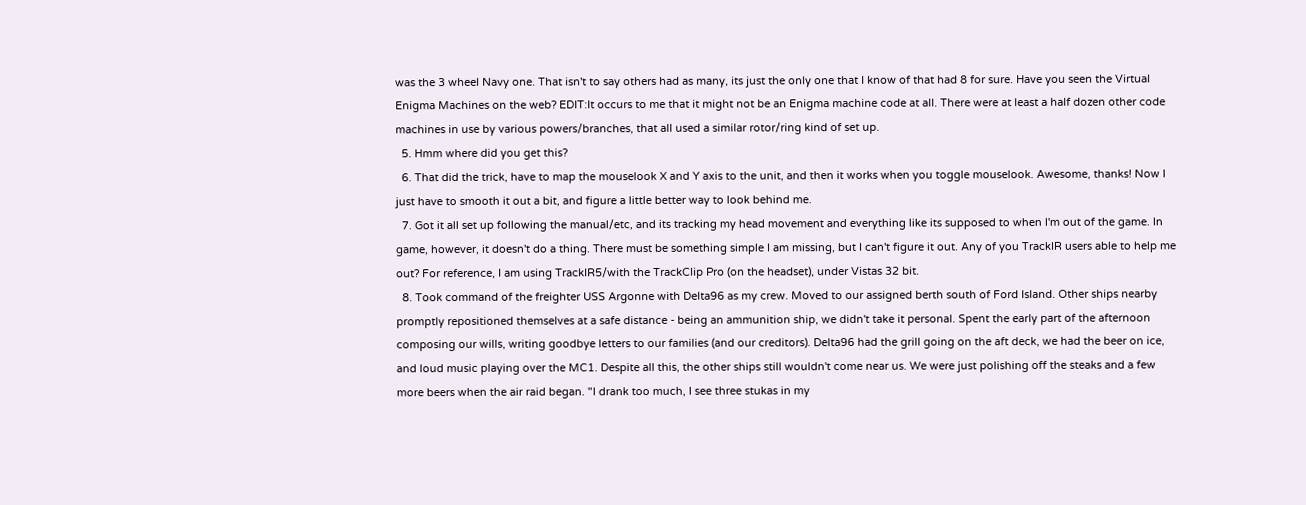was the 3 wheel Navy one. That isn't to say others had as many, its just the only one that I know of that had 8 for sure. Have you seen the Virtual Enigma Machines on the web? EDIT:It occurs to me that it might not be an Enigma machine code at all. There were at least a half dozen other code machines in use by various powers/branches, that all used a similar rotor/ring kind of set up.
  5. Hmm where did you get this?
  6. That did the trick, have to map the mouselook X and Y axis to the unit, and then it works when you toggle mouselook. Awesome, thanks! Now I just have to smooth it out a bit, and figure a little better way to look behind me.
  7. Got it all set up following the manual/etc, and its tracking my head movement and everything like its supposed to when I'm out of the game. In game, however, it doesn't do a thing. There must be something simple I am missing, but I can't figure it out. Any of you TrackIR users able to help me out? For reference, I am using TrackIR5/with the TrackClip Pro (on the headset), under Vistas 32 bit.
  8. Took command of the freighter USS Argonne with Delta96 as my crew. Moved to our assigned berth south of Ford Island. Other ships nearby promptly repositioned themselves at a safe distance - being an ammunition ship, we didn't take it personal. Spent the early part of the afternoon composing our wills, writing goodbye letters to our families (and our creditors). Delta96 had the grill going on the aft deck, we had the beer on ice, and loud music playing over the MC1. Despite all this, the other ships still wouldn't come near us. We were just polishing off the steaks and a few more beers when the air raid began. "I drank too much, I see three stukas in my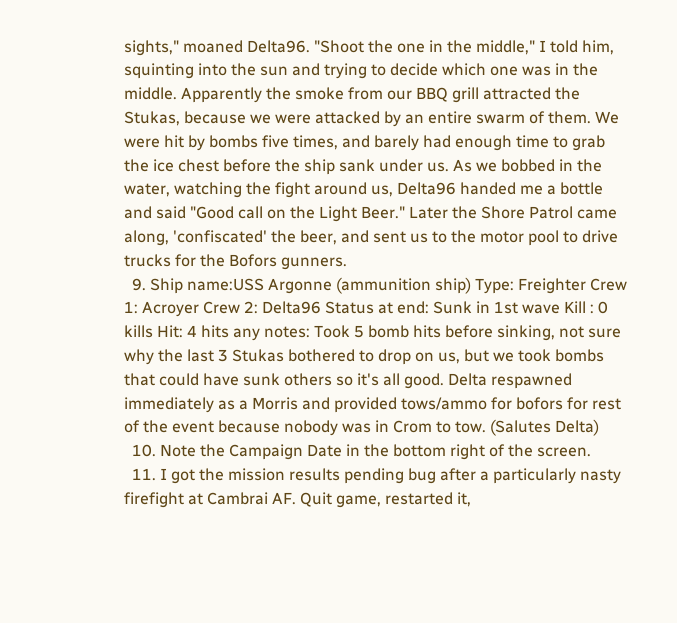sights," moaned Delta96. "Shoot the one in the middle," I told him, squinting into the sun and trying to decide which one was in the middle. Apparently the smoke from our BBQ grill attracted the Stukas, because we were attacked by an entire swarm of them. We were hit by bombs five times, and barely had enough time to grab the ice chest before the ship sank under us. As we bobbed in the water, watching the fight around us, Delta96 handed me a bottle and said "Good call on the Light Beer." Later the Shore Patrol came along, 'confiscated' the beer, and sent us to the motor pool to drive trucks for the Bofors gunners.
  9. Ship name:USS Argonne (ammunition ship) Type: Freighter Crew 1: Acroyer Crew 2: Delta96 Status at end: Sunk in 1st wave Kill : 0 kills Hit: 4 hits any notes: Took 5 bomb hits before sinking, not sure why the last 3 Stukas bothered to drop on us, but we took bombs that could have sunk others so it's all good. Delta respawned immediately as a Morris and provided tows/ammo for bofors for rest of the event because nobody was in Crom to tow. (Salutes Delta)
  10. Note the Campaign Date in the bottom right of the screen.
  11. I got the mission results pending bug after a particularly nasty firefight at Cambrai AF. Quit game, restarted it,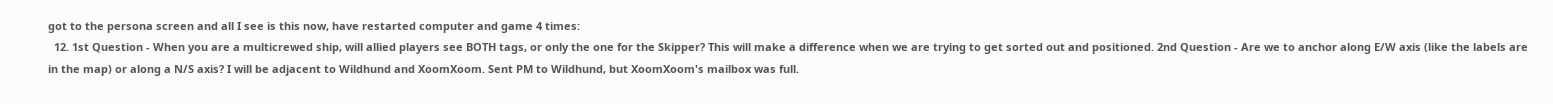got to the persona screen and all I see is this now, have restarted computer and game 4 times:
  12. 1st Question - When you are a multicrewed ship, will allied players see BOTH tags, or only the one for the Skipper? This will make a difference when we are trying to get sorted out and positioned. 2nd Question - Are we to anchor along E/W axis (like the labels are in the map) or along a N/S axis? I will be adjacent to Wildhund and XoomXoom. Sent PM to Wildhund, but XoomXoom's mailbox was full.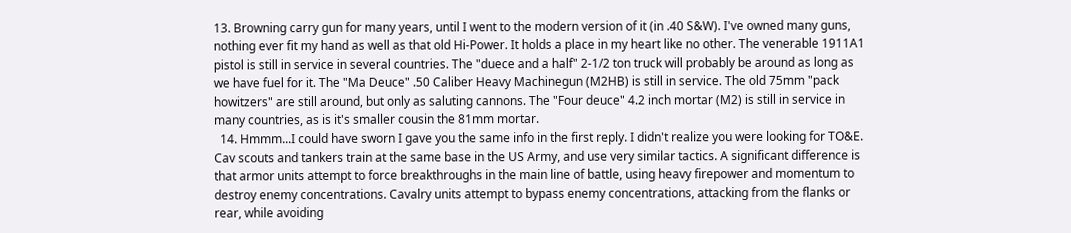13. Browning carry gun for many years, until I went to the modern version of it (in .40 S&W). I've owned many guns, nothing ever fit my hand as well as that old Hi-Power. It holds a place in my heart like no other. The venerable 1911A1 pistol is still in service in several countries. The "duece and a half" 2-1/2 ton truck will probably be around as long as we have fuel for it. The "Ma Deuce" .50 Caliber Heavy Machinegun (M2HB) is still in service. The old 75mm "pack howitzers" are still around, but only as saluting cannons. The "Four deuce" 4.2 inch mortar (M2) is still in service in many countries, as is it's smaller cousin the 81mm mortar.
  14. Hmmm...I could have sworn I gave you the same info in the first reply. I didn't realize you were looking for TO&E. Cav scouts and tankers train at the same base in the US Army, and use very similar tactics. A significant difference is that armor units attempt to force breakthroughs in the main line of battle, using heavy firepower and momentum to destroy enemy concentrations. Cavalry units attempt to bypass enemy concentrations, attacking from the flanks or rear, while avoiding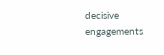decisive engagements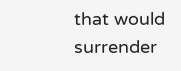that would surrender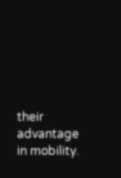their advantage in mobility.